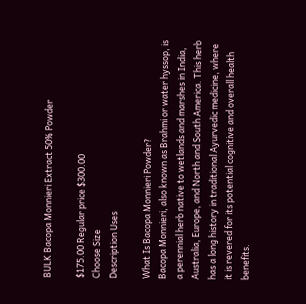BULK Bacopa Monnieri Extract 50% Powder

$175.00 Regular price $300.00
Choose Size
Description Uses

What Is Bacopa Monnieri Powder?
Bacopa Monnieri, also known as Brahmi or water hyssop, is a perennial herb native to wetlands and marshes in India, Australia, Europe, and North and South America. This herb has a long history in traditional Ayurvedic medicine, where it is revered for its potential cognitive and overall health benefits.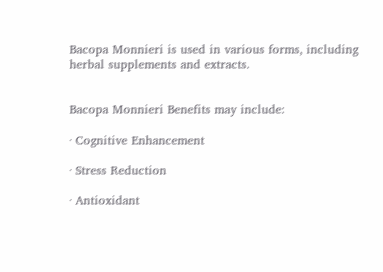Bacopa Monnieri is used in various forms, including herbal supplements and extracts.


Bacopa Monnieri Benefits may include:

· Cognitive Enhancement

· Stress Reduction

· Antioxidant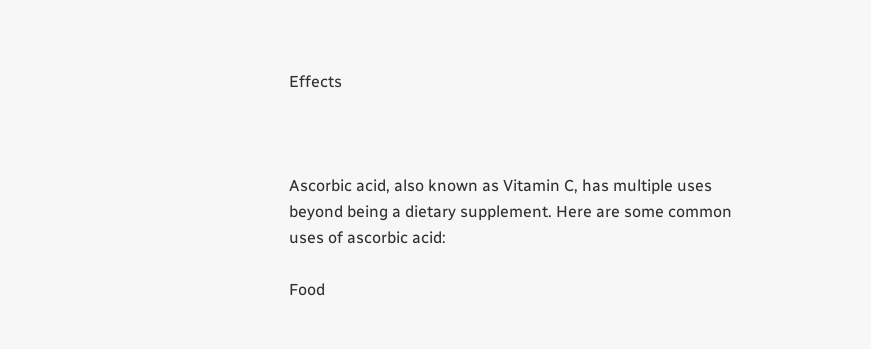Effects



Ascorbic acid, also known as Vitamin C, has multiple uses beyond being a dietary supplement. Here are some common uses of ascorbic acid:

Food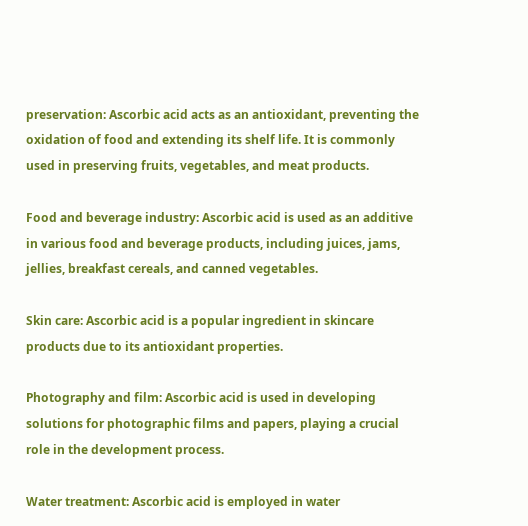preservation: Ascorbic acid acts as an antioxidant, preventing the oxidation of food and extending its shelf life. It is commonly used in preserving fruits, vegetables, and meat products.

Food and beverage industry: Ascorbic acid is used as an additive in various food and beverage products, including juices, jams, jellies, breakfast cereals, and canned vegetables.

Skin care: Ascorbic acid is a popular ingredient in skincare products due to its antioxidant properties.

Photography and film: Ascorbic acid is used in developing solutions for photographic films and papers, playing a crucial role in the development process.

Water treatment: Ascorbic acid is employed in water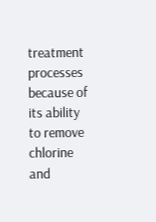treatment processes because of its ability to remove chlorine and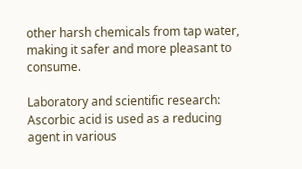other harsh chemicals from tap water, making it safer and more pleasant to consume.

Laboratory and scientific research: Ascorbic acid is used as a reducing agent in various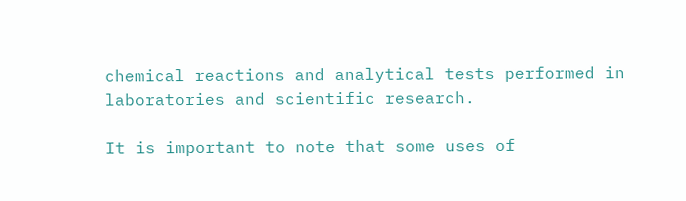chemical reactions and analytical tests performed in laboratories and scientific research.

It is important to note that some uses of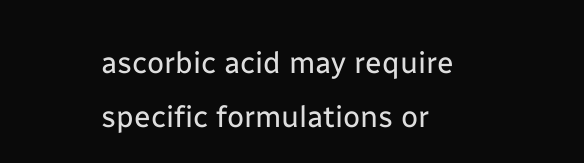ascorbic acid may require specific formulations or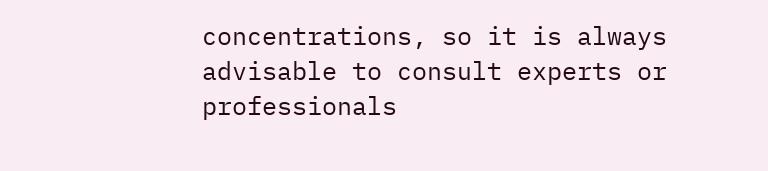concentrations, so it is always advisable to consult experts or professionals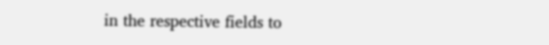in the respective fields to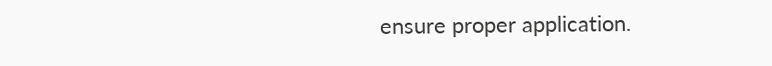ensure proper application.